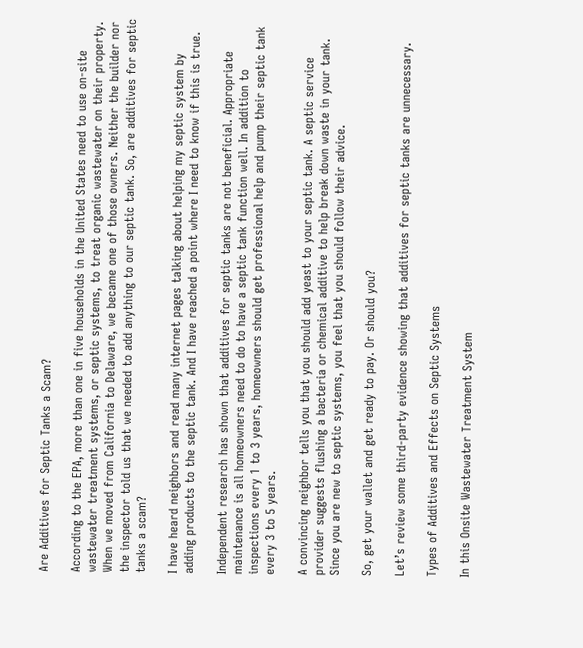Are Additives for Septic Tanks a Scam?

According to the EPA, more than one in five households in the United States need to use on-site wastewater treatment systems, or septic systems, to treat organic wastewater on their property. When we moved from California to Delaware, we became one of those owners. Neither the builder nor the inspector told us that we needed to add anything to our septic tank. So, are additives for septic tanks a scam?

I have heard neighbors and read many internet pages talking about helping my septic system by adding products to the septic tank. And I have reached a point where I need to know if this is true.

Independent research has shown that additives for septic tanks are not beneficial. Appropriate maintenance is all homeowners need to do to have a septic tank function well. In addition to inspections every 1 to 3 years, homeowners should get professional help and pump their septic tank every 3 to 5 years.

A convincing neighbor tells you that you should add yeast to your septic tank. A septic service provider suggests flushing a bacteria or chemical additive to help break down waste in your tank. Since you are new to septic systems, you feel that you should follow their advice.

So, get your wallet and get ready to pay. Or should you?

Let’s review some third-party evidence showing that additives for septic tanks are unnecessary.

Types of Additives and Effects on Septic Systems

In this Onsite Wastewater Treatment System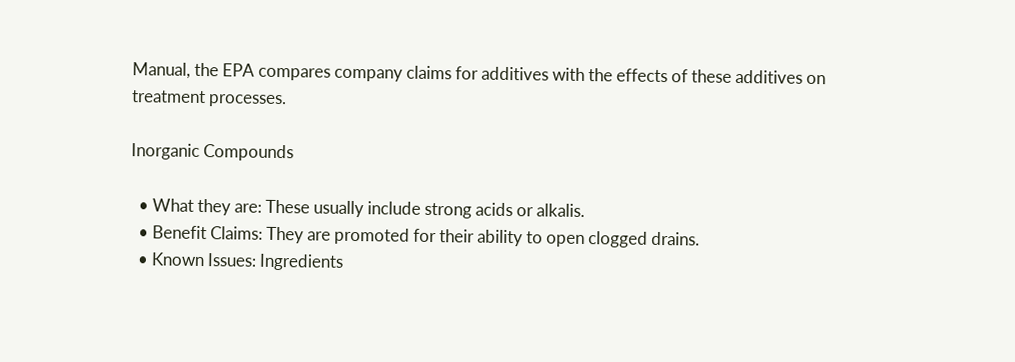Manual, the EPA compares company claims for additives with the effects of these additives on treatment processes.

Inorganic Compounds

  • What they are: These usually include strong acids or alkalis.
  • Benefit Claims: They are promoted for their ability to open clogged drains.
  • Known Issues: Ingredients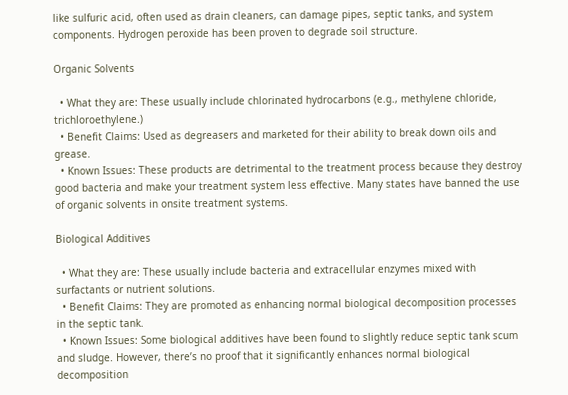like sulfuric acid, often used as drain cleaners, can damage pipes, septic tanks, and system components. Hydrogen peroxide has been proven to degrade soil structure.

Organic Solvents

  • What they are: These usually include chlorinated hydrocarbons (e.g., methylene chloride, trichloroethylene.)
  • Benefit Claims: Used as degreasers and marketed for their ability to break down oils and grease.
  • Known Issues: These products are detrimental to the treatment process because they destroy good bacteria and make your treatment system less effective. Many states have banned the use of organic solvents in onsite treatment systems.

Biological Additives

  • What they are: These usually include bacteria and extracellular enzymes mixed with surfactants or nutrient solutions.
  • Benefit Claims: They are promoted as enhancing normal biological decomposition processes in the septic tank.
  • Known Issues: Some biological additives have been found to slightly reduce septic tank scum and sludge. However, there’s no proof that it significantly enhances normal biological decomposition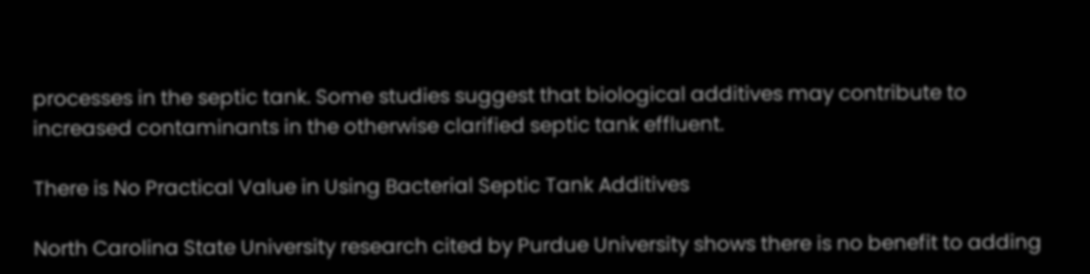processes in the septic tank. Some studies suggest that biological additives may contribute to increased contaminants in the otherwise clarified septic tank effluent.

There is No Practical Value in Using Bacterial Septic Tank Additives

North Carolina State University research cited by Purdue University shows there is no benefit to adding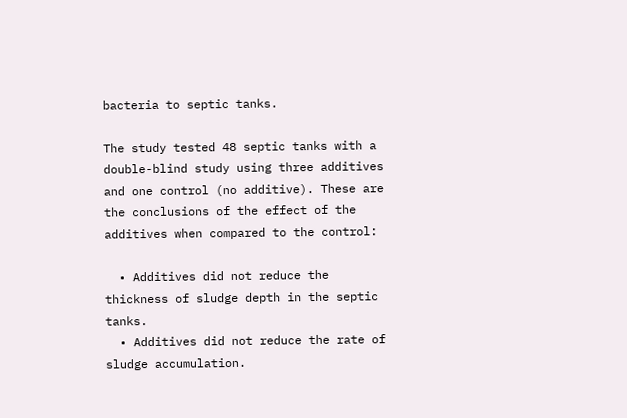bacteria to septic tanks.

The study tested 48 septic tanks with a double-blind study using three additives and one control (no additive). These are the conclusions of the effect of the additives when compared to the control:

  • Additives did not reduce the thickness of sludge depth in the septic tanks.
  • Additives did not reduce the rate of sludge accumulation.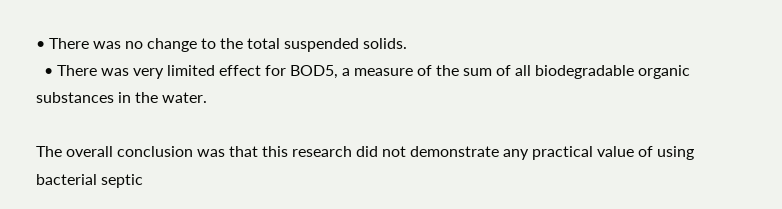• There was no change to the total suspended solids.
  • There was very limited effect for BOD5, a measure of the sum of all biodegradable organic substances in the water.

The overall conclusion was that this research did not demonstrate any practical value of using bacterial septic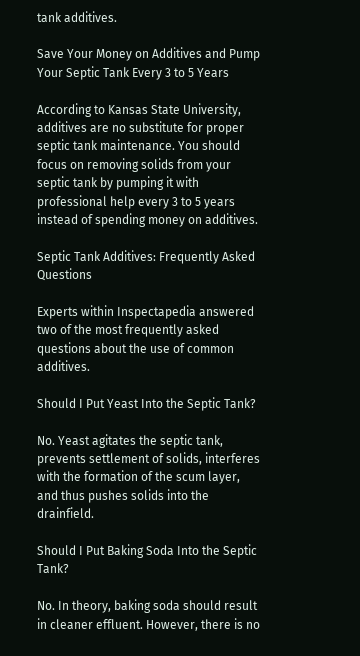tank additives.

Save Your Money on Additives and Pump Your Septic Tank Every 3 to 5 Years

According to Kansas State University, additives are no substitute for proper septic tank maintenance. You should focus on removing solids from your septic tank by pumping it with professional help every 3 to 5 years instead of spending money on additives.

Septic Tank Additives: Frequently Asked Questions

Experts within Inspectapedia answered two of the most frequently asked questions about the use of common additives.

Should I Put Yeast Into the Septic Tank?

No. Yeast agitates the septic tank, prevents settlement of solids, interferes with the formation of the scum layer, and thus pushes solids into the drainfield.

Should I Put Baking Soda Into the Septic Tank?

No. In theory, baking soda should result in cleaner effluent. However, there is no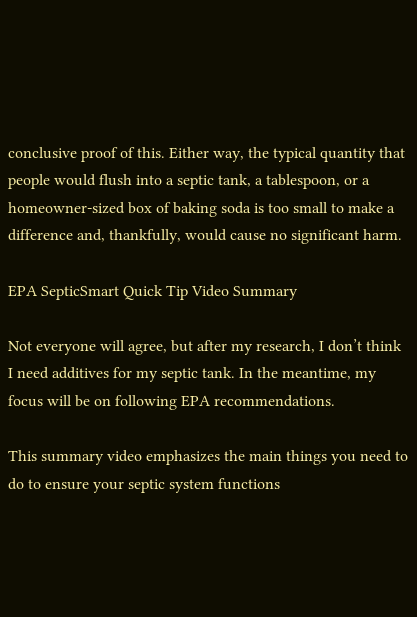conclusive proof of this. Either way, the typical quantity that people would flush into a septic tank, a tablespoon, or a homeowner-sized box of baking soda is too small to make a difference and, thankfully, would cause no significant harm.

EPA SepticSmart Quick Tip Video Summary

Not everyone will agree, but after my research, I don’t think I need additives for my septic tank. In the meantime, my focus will be on following EPA recommendations.

This summary video emphasizes the main things you need to do to ensure your septic system functions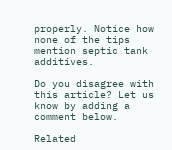properly. Notice how none of the tips mention septic tank additives.

Do you disagree with this article? Let us know by adding a comment below.

Related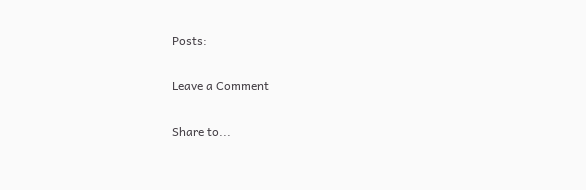Posts:

Leave a Comment

Share to...